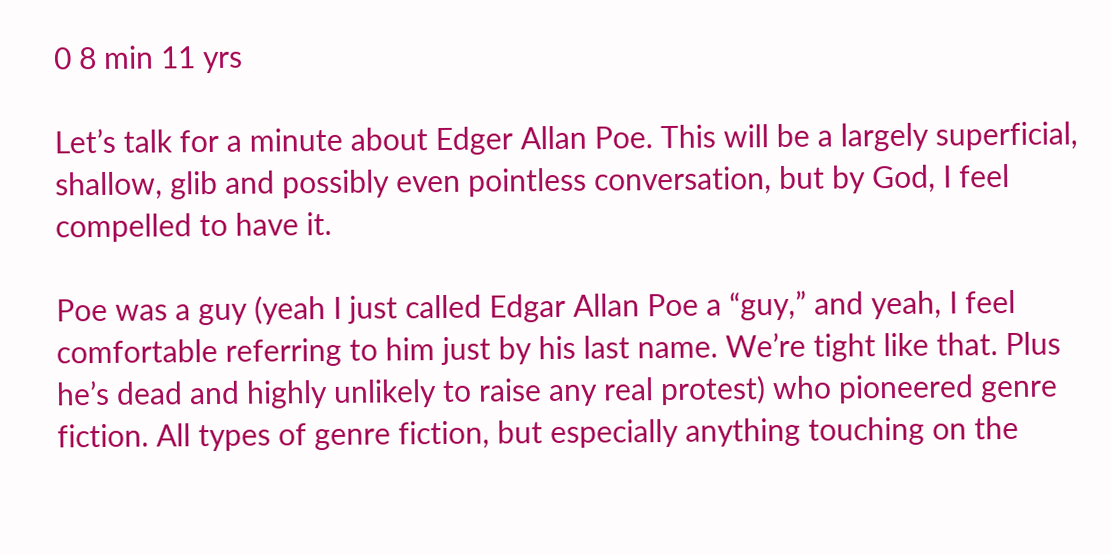0 8 min 11 yrs

Let’s talk for a minute about Edger Allan Poe. This will be a largely superficial, shallow, glib and possibly even pointless conversation, but by God, I feel compelled to have it.

Poe was a guy (yeah I just called Edgar Allan Poe a “guy,” and yeah, I feel comfortable referring to him just by his last name. We’re tight like that. Plus he’s dead and highly unlikely to raise any real protest) who pioneered genre fiction. All types of genre fiction, but especially anything touching on the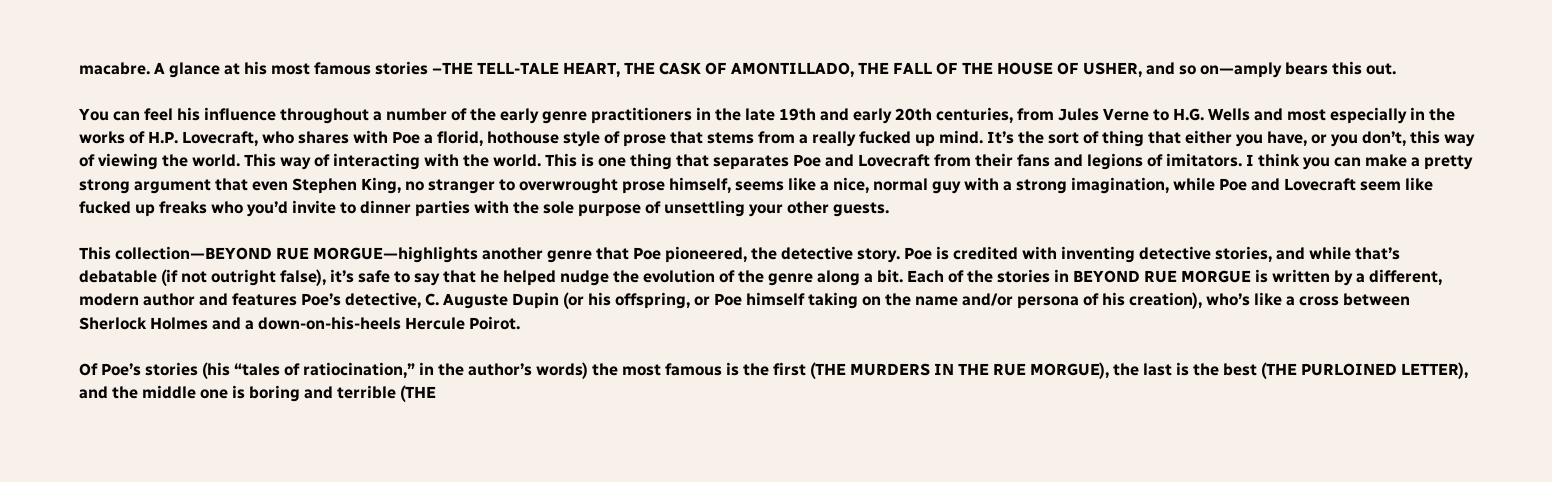macabre. A glance at his most famous stories –THE TELL-TALE HEART, THE CASK OF AMONTILLADO, THE FALL OF THE HOUSE OF USHER, and so on—amply bears this out.

You can feel his influence throughout a number of the early genre practitioners in the late 19th and early 20th centuries, from Jules Verne to H.G. Wells and most especially in the works of H.P. Lovecraft, who shares with Poe a florid, hothouse style of prose that stems from a really fucked up mind. It’s the sort of thing that either you have, or you don’t, this way of viewing the world. This way of interacting with the world. This is one thing that separates Poe and Lovecraft from their fans and legions of imitators. I think you can make a pretty strong argument that even Stephen King, no stranger to overwrought prose himself, seems like a nice, normal guy with a strong imagination, while Poe and Lovecraft seem like fucked up freaks who you’d invite to dinner parties with the sole purpose of unsettling your other guests.

This collection—BEYOND RUE MORGUE—highlights another genre that Poe pioneered, the detective story. Poe is credited with inventing detective stories, and while that’s debatable (if not outright false), it’s safe to say that he helped nudge the evolution of the genre along a bit. Each of the stories in BEYOND RUE MORGUE is written by a different, modern author and features Poe’s detective, C. Auguste Dupin (or his offspring, or Poe himself taking on the name and/or persona of his creation), who’s like a cross between Sherlock Holmes and a down-on-his-heels Hercule Poirot.

Of Poe’s stories (his “tales of ratiocination,” in the author’s words) the most famous is the first (THE MURDERS IN THE RUE MORGUE), the last is the best (THE PURLOINED LETTER), and the middle one is boring and terrible (THE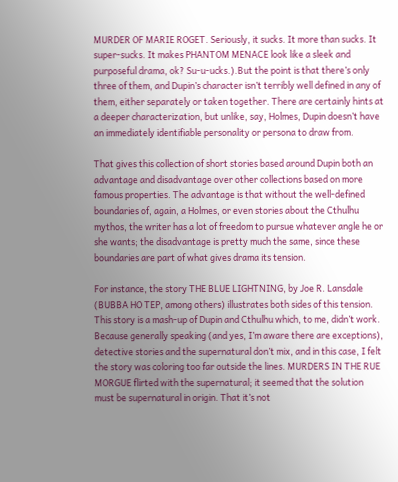MURDER OF MARIE ROGET. Seriously, it sucks. It more than sucks. It super-sucks. It makes PHANTOM MENACE look like a sleek and purposeful drama, ok? Su-u-ucks.).But the point is that there’s only three of them, and Dupin’s character isn’t terribly well defined in any of them, either separately or taken together. There are certainly hints at a deeper characterization, but unlike, say, Holmes, Dupin doesn’t have an immediately identifiable personality or persona to draw from.

That gives this collection of short stories based around Dupin both an advantage and disadvantage over other collections based on more famous properties. The advantage is that without the well-defined boundaries of, again, a Holmes, or even stories about the Cthulhu mythos, the writer has a lot of freedom to pursue whatever angle he or she wants; the disadvantage is pretty much the same, since these boundaries are part of what gives drama its tension.

For instance, the story THE BLUE LIGHTNING, by Joe R. Lansdale (BUBBA HO TEP, among others) illustrates both sides of this tension. This story is a mash-up of Dupin and Cthulhu which, to me, didn’t work. Because generally speaking (and yes, I’m aware there are exceptions), detective stories and the supernatural don’t mix, and in this case, I felt the story was coloring too far outside the lines. MURDERS IN THE RUE MORGUE flirted with the supernatural; it seemed that the solution must be supernatural in origin. That it’s not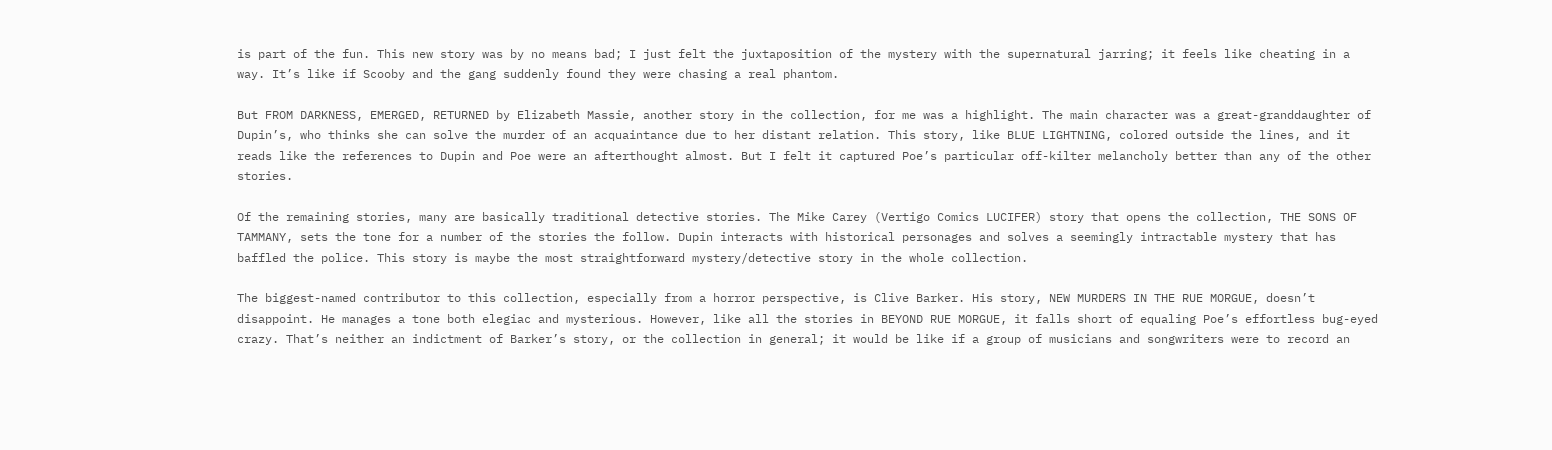is part of the fun. This new story was by no means bad; I just felt the juxtaposition of the mystery with the supernatural jarring; it feels like cheating in a way. It’s like if Scooby and the gang suddenly found they were chasing a real phantom.

But FROM DARKNESS, EMERGED, RETURNED by Elizabeth Massie, another story in the collection, for me was a highlight. The main character was a great-granddaughter of Dupin’s, who thinks she can solve the murder of an acquaintance due to her distant relation. This story, like BLUE LIGHTNING, colored outside the lines, and it reads like the references to Dupin and Poe were an afterthought almost. But I felt it captured Poe’s particular off-kilter melancholy better than any of the other stories.

Of the remaining stories, many are basically traditional detective stories. The Mike Carey (Vertigo Comics LUCIFER) story that opens the collection, THE SONS OF TAMMANY, sets the tone for a number of the stories the follow. Dupin interacts with historical personages and solves a seemingly intractable mystery that has baffled the police. This story is maybe the most straightforward mystery/detective story in the whole collection.

The biggest-named contributor to this collection, especially from a horror perspective, is Clive Barker. His story, NEW MURDERS IN THE RUE MORGUE, doesn’t disappoint. He manages a tone both elegiac and mysterious. However, like all the stories in BEYOND RUE MORGUE, it falls short of equaling Poe’s effortless bug-eyed crazy. That’s neither an indictment of Barker’s story, or the collection in general; it would be like if a group of musicians and songwriters were to record an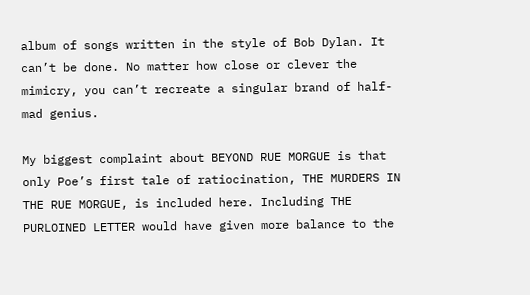album of songs written in the style of Bob Dylan. It can’t be done. No matter how close or clever the mimicry, you can’t recreate a singular brand of half-mad genius.

My biggest complaint about BEYOND RUE MORGUE is that only Poe’s first tale of ratiocination, THE MURDERS IN THE RUE MORGUE, is included here. Including THE PURLOINED LETTER would have given more balance to the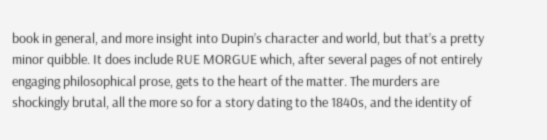book in general, and more insight into Dupin’s character and world, but that’s a pretty minor quibble. It does include RUE MORGUE which, after several pages of not entirely engaging philosophical prose, gets to the heart of the matter. The murders are shockingly brutal, all the more so for a story dating to the 1840s, and the identity of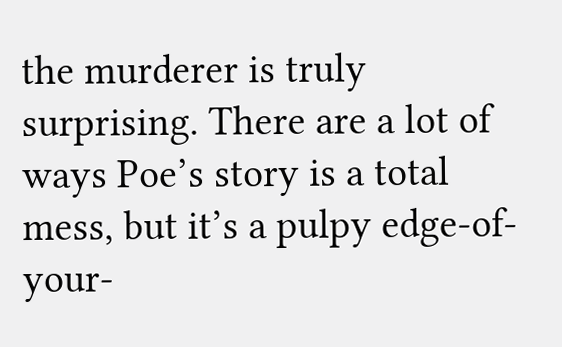the murderer is truly surprising. There are a lot of ways Poe’s story is a total mess, but it’s a pulpy edge-of-your-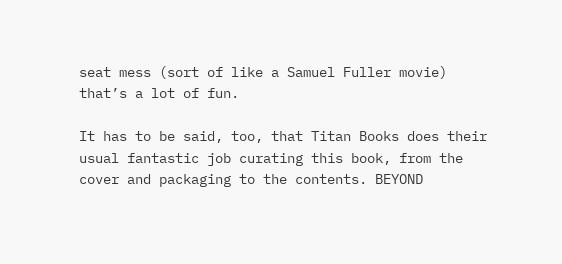seat mess (sort of like a Samuel Fuller movie) that’s a lot of fun.

It has to be said, too, that Titan Books does their usual fantastic job curating this book, from the cover and packaging to the contents. BEYOND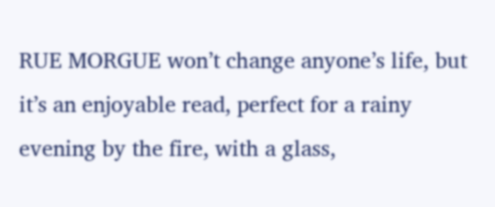RUE MORGUE won’t change anyone’s life, but it’s an enjoyable read, perfect for a rainy evening by the fire, with a glass,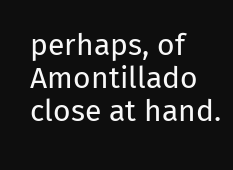perhaps, of Amontillado close at hand.